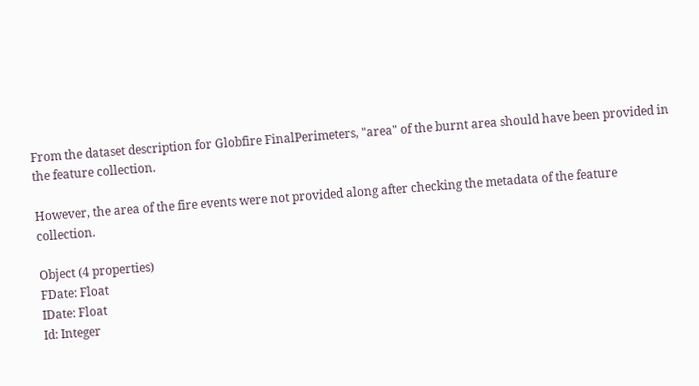From the dataset description for Globfire FinalPerimeters, "area" of the burnt area should have been provided in the feature collection.

However, the area of the fire events were not provided along after checking the metadata of the feature collection.

Object (4 properties)
FDate: Float
IDate: Float
Id: Integer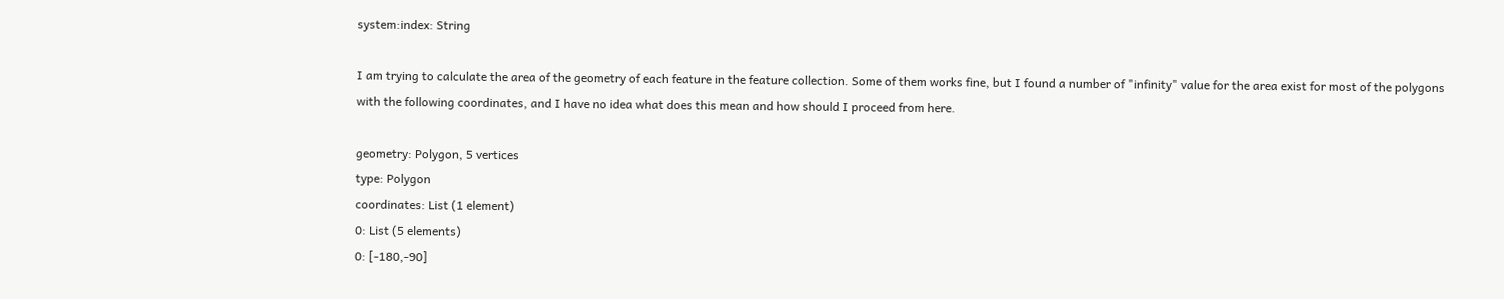system:index: String

I am trying to calculate the area of the geometry of each feature in the feature collection. Some of them works fine, but I found a number of "infinity" value for the area exist for most of the polygons with the following coordinates, and I have no idea what does this mean and how should I proceed from here.

geometry: Polygon, 5 vertices
type: Polygon
coordinates: List (1 element)
0: List (5 elements)
0: [-180,-90]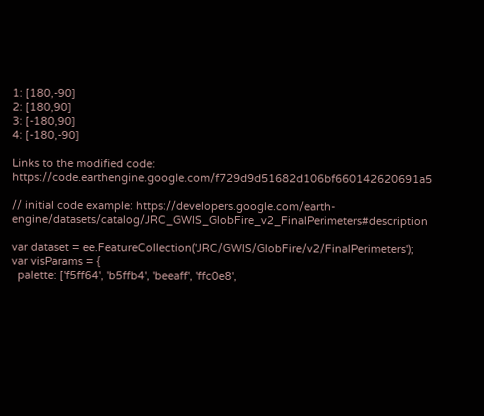1: [180,-90]
2: [180,90]
3: [-180,90]
4: [-180,-90]

Links to the modified code: https://code.earthengine.google.com/f729d9d51682d106bf660142620691a5

// initial code example: https://developers.google.com/earth-engine/datasets/catalog/JRC_GWIS_GlobFire_v2_FinalPerimeters#description

var dataset = ee.FeatureCollection('JRC/GWIS/GlobFire/v2/FinalPerimeters');
var visParams = {
  palette: ['f5ff64', 'b5ffb4', 'beeaff', 'ffc0e8',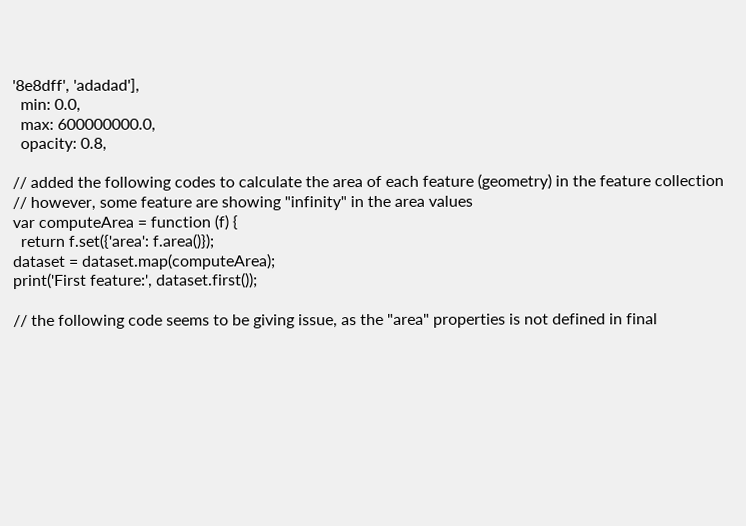'8e8dff', 'adadad'],
  min: 0.0,
  max: 600000000.0,
  opacity: 0.8,

// added the following codes to calculate the area of each feature (geometry) in the feature collection
// however, some feature are showing "infinity" in the area values
var computeArea = function (f) {
  return f.set({'area': f.area()});
dataset = dataset.map(computeArea);
print('First feature:', dataset.first());

// the following code seems to be giving issue, as the "area" properties is not defined in final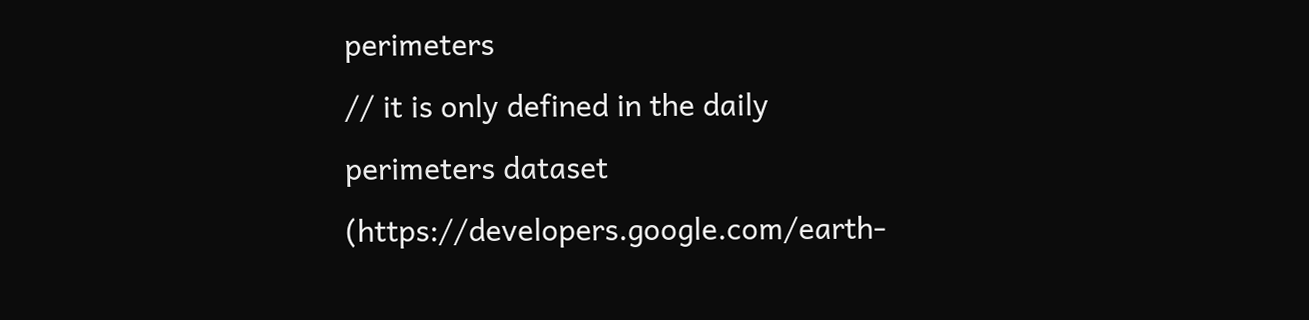perimeters
// it is only defined in the daily perimeters dataset (https://developers.google.com/earth-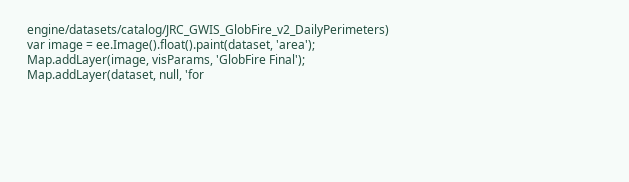engine/datasets/catalog/JRC_GWIS_GlobFire_v2_DailyPerimeters)
var image = ee.Image().float().paint(dataset, 'area');
Map.addLayer(image, visParams, 'GlobFire Final');
Map.addLayer(dataset, null, 'for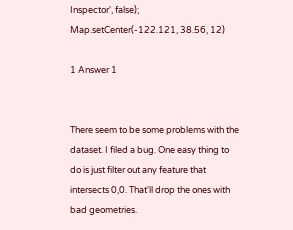Inspector', false);
Map.setCenter(-122.121, 38.56, 12)

1 Answer 1


There seem to be some problems with the dataset. I filed a bug. One easy thing to do is just filter out any feature that intersects 0,0. That'll drop the ones with bad geometries.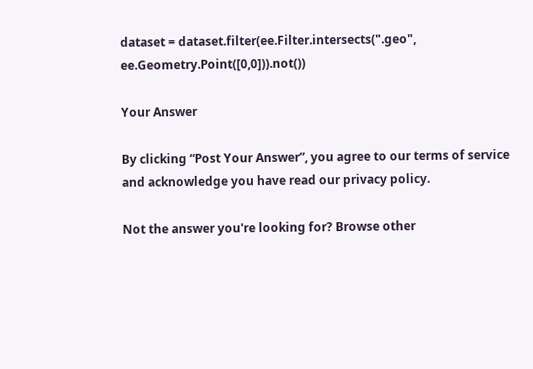dataset = dataset.filter(ee.Filter.intersects(".geo", ee.Geometry.Point([0,0])).not())

Your Answer

By clicking “Post Your Answer”, you agree to our terms of service and acknowledge you have read our privacy policy.

Not the answer you're looking for? Browse other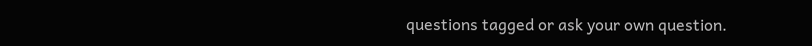questions tagged or ask your own question.